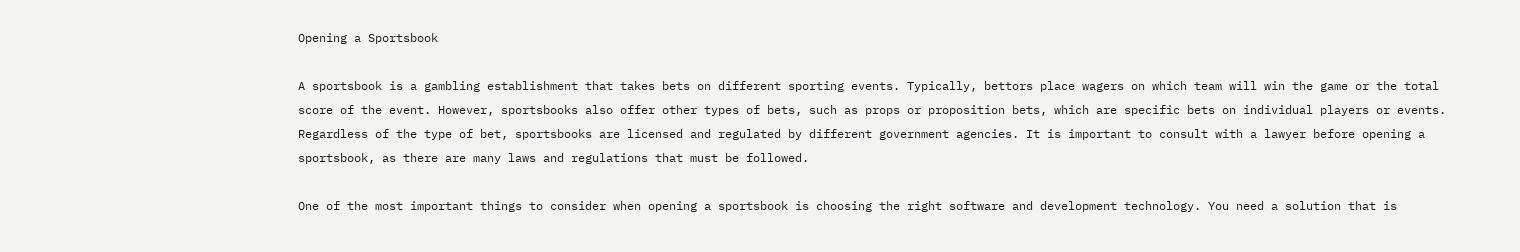Opening a Sportsbook

A sportsbook is a gambling establishment that takes bets on different sporting events. Typically, bettors place wagers on which team will win the game or the total score of the event. However, sportsbooks also offer other types of bets, such as props or proposition bets, which are specific bets on individual players or events. Regardless of the type of bet, sportsbooks are licensed and regulated by different government agencies. It is important to consult with a lawyer before opening a sportsbook, as there are many laws and regulations that must be followed.

One of the most important things to consider when opening a sportsbook is choosing the right software and development technology. You need a solution that is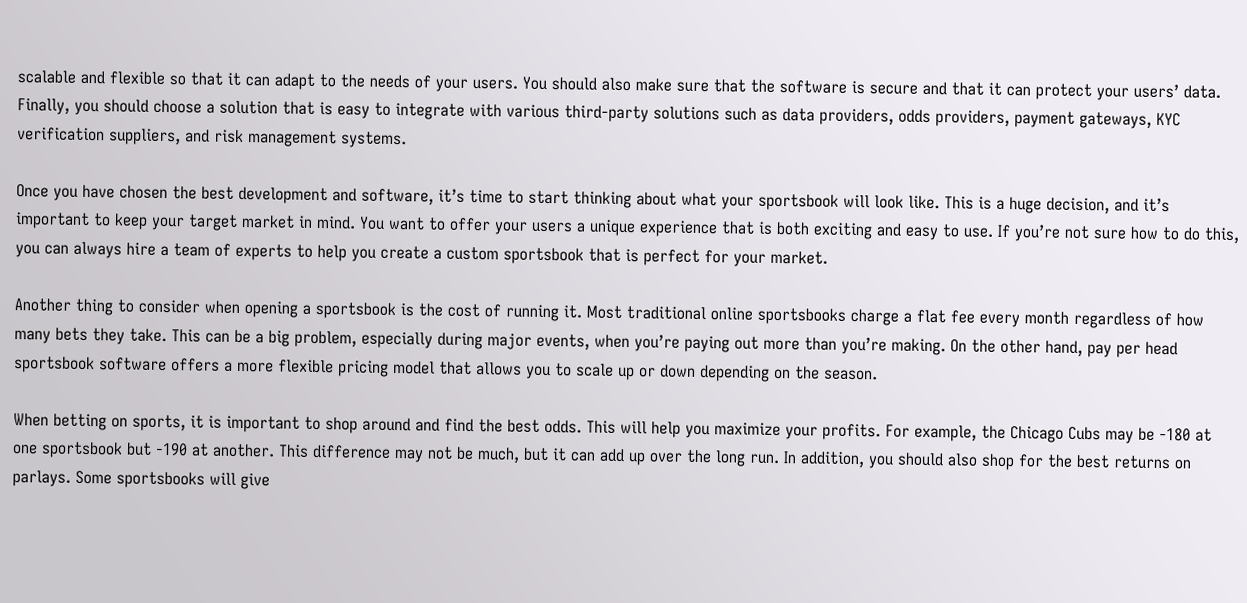scalable and flexible so that it can adapt to the needs of your users. You should also make sure that the software is secure and that it can protect your users’ data. Finally, you should choose a solution that is easy to integrate with various third-party solutions such as data providers, odds providers, payment gateways, KYC verification suppliers, and risk management systems.

Once you have chosen the best development and software, it’s time to start thinking about what your sportsbook will look like. This is a huge decision, and it’s important to keep your target market in mind. You want to offer your users a unique experience that is both exciting and easy to use. If you’re not sure how to do this, you can always hire a team of experts to help you create a custom sportsbook that is perfect for your market.

Another thing to consider when opening a sportsbook is the cost of running it. Most traditional online sportsbooks charge a flat fee every month regardless of how many bets they take. This can be a big problem, especially during major events, when you’re paying out more than you’re making. On the other hand, pay per head sportsbook software offers a more flexible pricing model that allows you to scale up or down depending on the season.

When betting on sports, it is important to shop around and find the best odds. This will help you maximize your profits. For example, the Chicago Cubs may be -180 at one sportsbook but -190 at another. This difference may not be much, but it can add up over the long run. In addition, you should also shop for the best returns on parlays. Some sportsbooks will give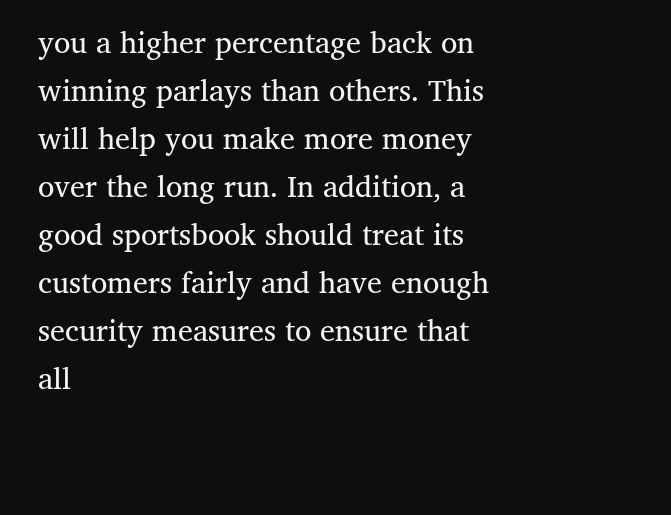you a higher percentage back on winning parlays than others. This will help you make more money over the long run. In addition, a good sportsbook should treat its customers fairly and have enough security measures to ensure that all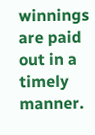winnings are paid out in a timely manner.